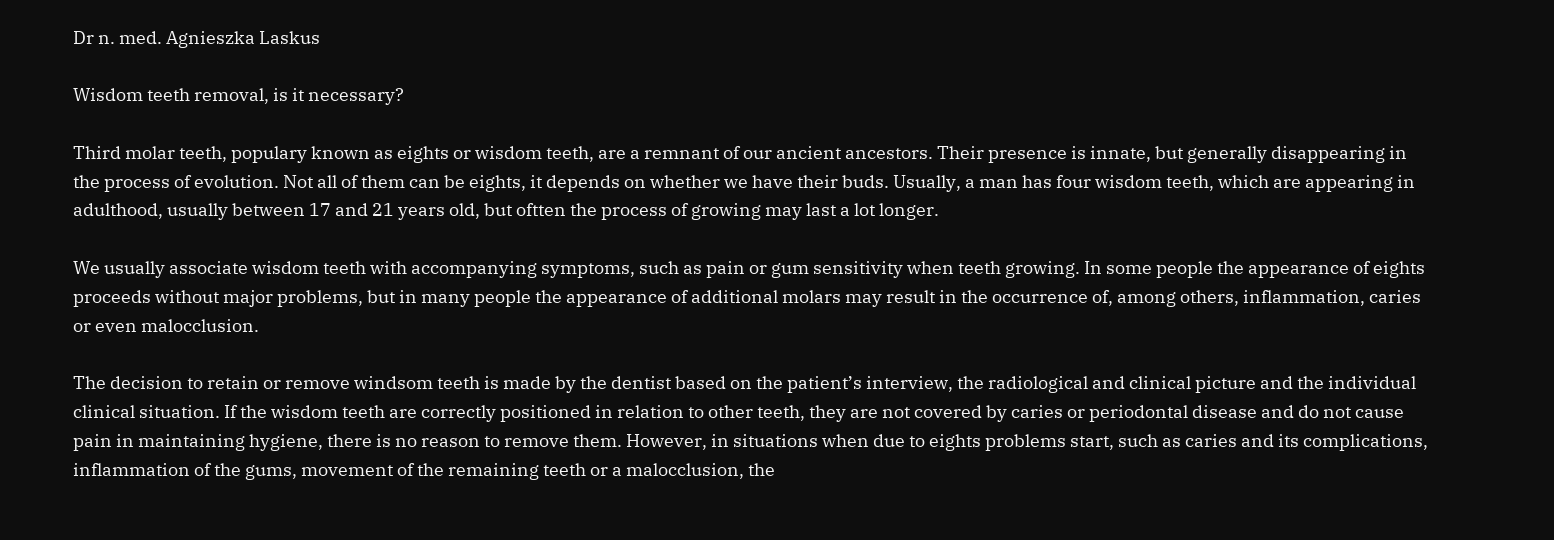Dr n. med. Agnieszka Laskus

Wisdom teeth removal, is it necessary?

Third molar teeth, populary known as eights or wisdom teeth, are a remnant of our ancient ancestors. Their presence is innate, but generally disappearing in the process of evolution. Not all of them can be eights, it depends on whether we have their buds. Usually, a man has four wisdom teeth, which are appearing in adulthood, usually between 17 and 21 years old, but oftten the process of growing may last a lot longer.

We usually associate wisdom teeth with accompanying symptoms, such as pain or gum sensitivity when teeth growing. In some people the appearance of eights proceeds without major problems, but in many people the appearance of additional molars may result in the occurrence of, among others, inflammation, caries or even malocclusion.

The decision to retain or remove windsom teeth is made by the dentist based on the patient’s interview, the radiological and clinical picture and the individual clinical situation. If the wisdom teeth are correctly positioned in relation to other teeth, they are not covered by caries or periodontal disease and do not cause pain in maintaining hygiene, there is no reason to remove them. However, in situations when due to eights problems start, such as caries and its complications, inflammation of the gums, movement of the remaining teeth or a malocclusion, the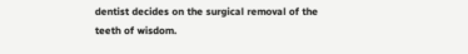dentist decides on the surgical removal of the teeth of wisdom.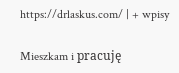https://drlaskus.com/ | + wpisy

Mieszkam i pracuję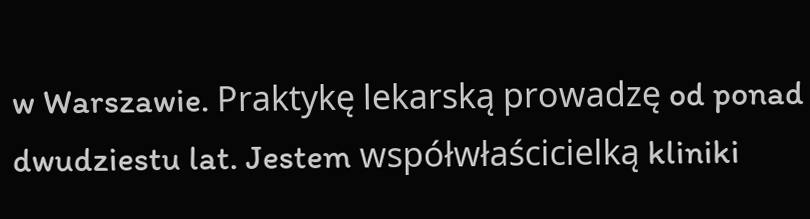w Warszawie. Praktykę lekarską prowadzę od ponad dwudziestu lat. Jestem współwłaścicielką kliniki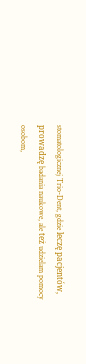stomatologicznej Trio-Dent, gdzie leczę pacjentów, prowadzę badania naukowe, ale też udzielam pomocy osobom,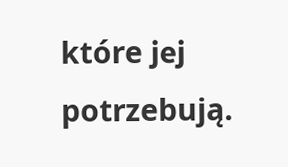które jej potrzebują.